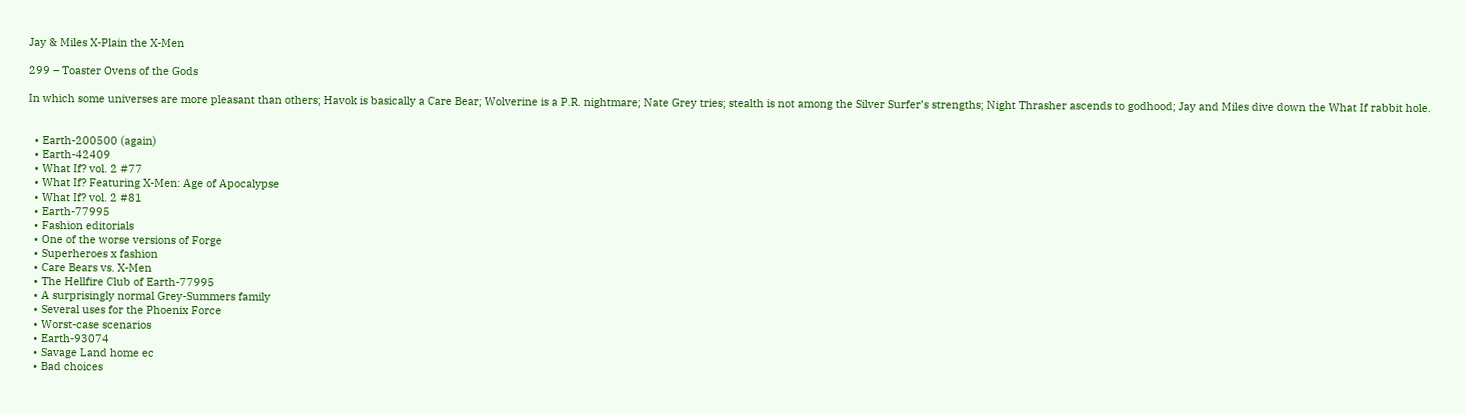Jay & Miles X-Plain the X-Men

299 – Toaster Ovens of the Gods

In which some universes are more pleasant than others; Havok is basically a Care Bear; Wolverine is a P.R. nightmare; Nate Grey tries; stealth is not among the Silver Surfer’s strengths; Night Thrasher ascends to godhood; Jay and Miles dive down the What If rabbit hole.


  • Earth-200500 (again)
  • Earth-42409
  • What If? vol. 2 #77
  • What If? Featuring X-Men: Age of Apocalypse
  • What If? vol. 2 #81
  • Earth-77995
  • Fashion editorials
  • One of the worse versions of Forge
  • Superheroes x fashion
  • Care Bears vs. X-Men
  • The Hellfire Club of Earth-77995
  • A surprisingly normal Grey-Summers family
  • Several uses for the Phoenix Force
  • Worst-case scenarios
  • Earth-93074
  • Savage Land home ec
  • Bad choices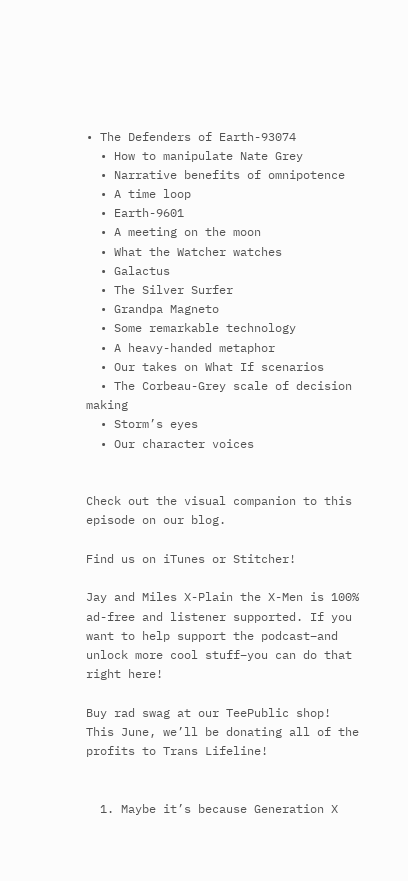• The Defenders of Earth-93074
  • How to manipulate Nate Grey
  • Narrative benefits of omnipotence
  • A time loop
  • Earth-9601
  • A meeting on the moon
  • What the Watcher watches
  • Galactus
  • The Silver Surfer
  • Grandpa Magneto
  • Some remarkable technology
  • A heavy-handed metaphor
  • Our takes on What If scenarios
  • The Corbeau-Grey scale of decision making
  • Storm’s eyes
  • Our character voices


Check out the visual companion to this episode on our blog.

Find us on iTunes or Stitcher!

Jay and Miles X-Plain the X-Men is 100% ad-free and listener supported. If you want to help support the podcast–and unlock more cool stuff–you can do that right here!

Buy rad swag at our TeePublic shop! This June, we’ll be donating all of the profits to Trans Lifeline!


  1. Maybe it’s because Generation X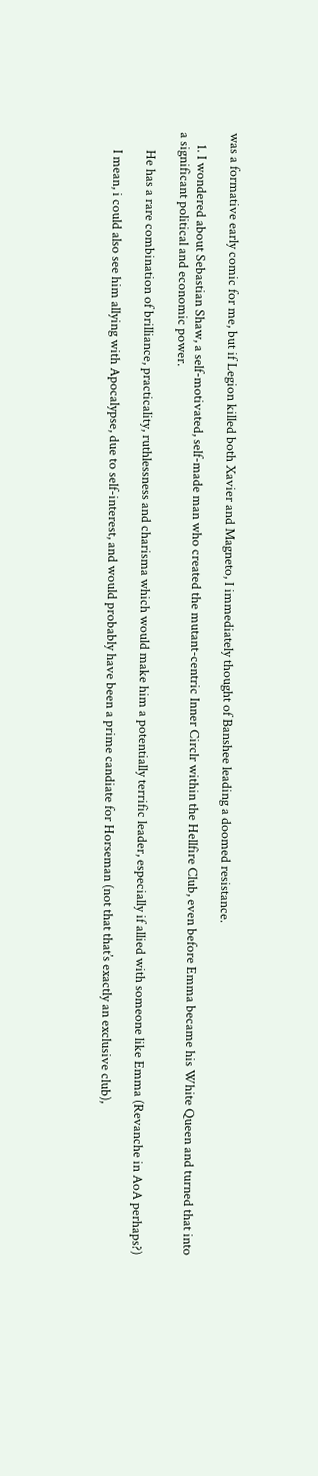was a formative early comic for me, but if Legion killed both Xavier and Magneto, I immediately thought of Banshee leading a doomed resistance.

    1. I wondered about Sebastian Shaw, a self-motivated, self-made man who created the mutant-centric Inner Circlr within the Hellfire Club, even before Emma became his White Queen and turned that into a significant political and economic power.

      He has a rare combination of brilliance, practicality, ruthlessness and charisma which would make him a potentially terrific leader, especially if allied with someone like Emma (Revanche in AoA perhaps?)

      I mean, i could also see him allying with Apocalypse, due to self-interest, and would probably have been a prime candiate for Horseman (not that that’s exactly an exclusive club),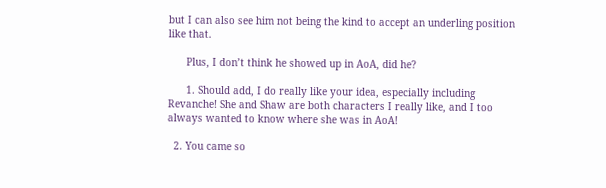but I can also see him not being the kind to accept an underling position like that.

      Plus, I don’t think he showed up in AoA, did he?

      1. Should add, I do really like your idea, especially including Revanche! She and Shaw are both characters I really like, and I too always wanted to know where she was in AoA!

  2. You came so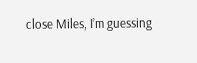close Miles, I’m guessing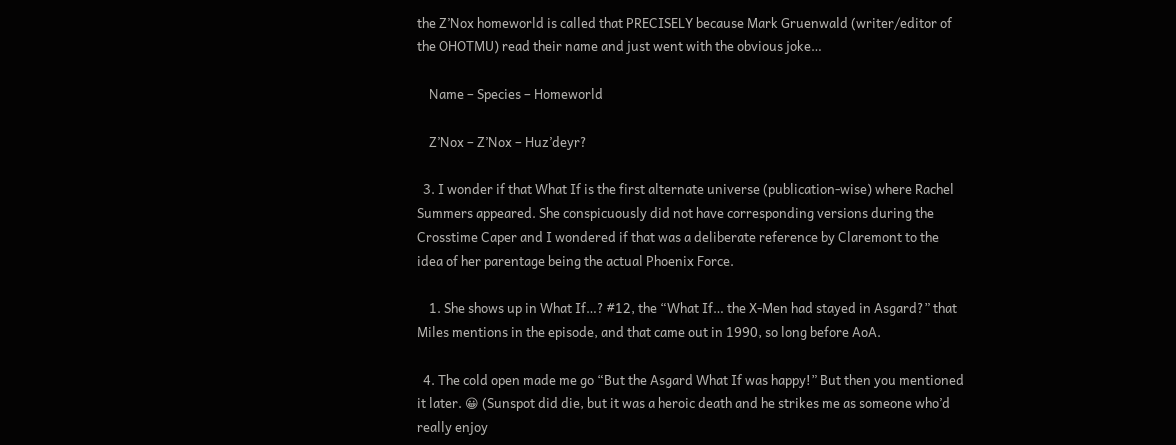the Z’Nox homeworld is called that PRECISELY because Mark Gruenwald (writer/editor of the OHOTMU) read their name and just went with the obvious joke…

    Name – Species – Homeworld

    Z’Nox – Z’Nox – Huz’deyr?

  3. I wonder if that What If is the first alternate universe (publication-wise) where Rachel Summers appeared. She conspicuously did not have corresponding versions during the Crosstime Caper and I wondered if that was a deliberate reference by Claremont to the idea of her parentage being the actual Phoenix Force.

    1. She shows up in What If…? #12, the “What If… the X-Men had stayed in Asgard?” that Miles mentions in the episode, and that came out in 1990, so long before AoA.

  4. The cold open made me go “But the Asgard What If was happy!” But then you mentioned it later. 😀 (Sunspot did die, but it was a heroic death and he strikes me as someone who’d really enjoy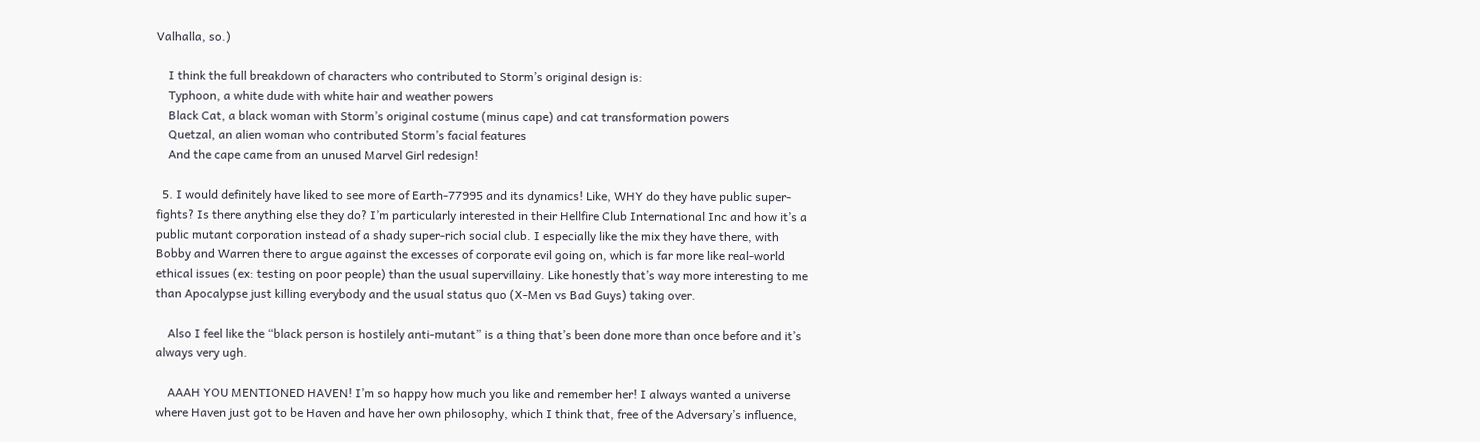Valhalla, so.)

    I think the full breakdown of characters who contributed to Storm’s original design is:
    Typhoon, a white dude with white hair and weather powers
    Black Cat, a black woman with Storm’s original costume (minus cape) and cat transformation powers
    Quetzal, an alien woman who contributed Storm’s facial features
    And the cape came from an unused Marvel Girl redesign!

  5. I would definitely have liked to see more of Earth-77995 and its dynamics! Like, WHY do they have public super-fights? Is there anything else they do? I’m particularly interested in their Hellfire Club International Inc and how it’s a public mutant corporation instead of a shady super-rich social club. I especially like the mix they have there, with Bobby and Warren there to argue against the excesses of corporate evil going on, which is far more like real-world ethical issues (ex: testing on poor people) than the usual supervillainy. Like honestly that’s way more interesting to me than Apocalypse just killing everybody and the usual status quo (X-Men vs Bad Guys) taking over.

    Also I feel like the “black person is hostilely anti-mutant” is a thing that’s been done more than once before and it’s always very ugh.

    AAAH YOU MENTIONED HAVEN! I’m so happy how much you like and remember her! I always wanted a universe where Haven just got to be Haven and have her own philosophy, which I think that, free of the Adversary’s influence,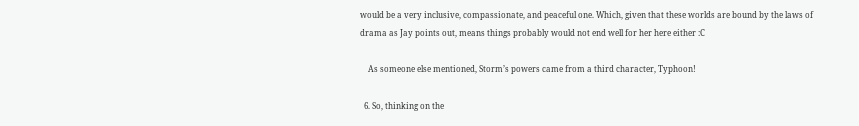would be a very inclusive, compassionate, and peaceful one. Which, given that these worlds are bound by the laws of drama as Jay points out, means things probably would not end well for her here either :C

    As someone else mentioned, Storm’s powers came from a third character, Typhoon!

  6. So, thinking on the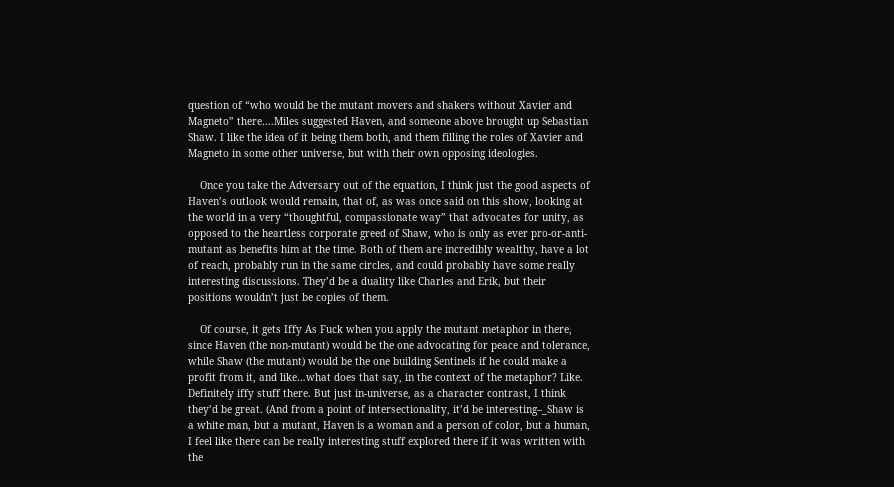question of “who would be the mutant movers and shakers without Xavier and Magneto” there….Miles suggested Haven, and someone above brought up Sebastian Shaw. I like the idea of it being them both, and them filling the roles of Xavier and Magneto in some other universe, but with their own opposing ideologies.

    Once you take the Adversary out of the equation, I think just the good aspects of Haven’s outlook would remain, that of, as was once said on this show, looking at the world in a very “thoughtful, compassionate way” that advocates for unity, as opposed to the heartless corporate greed of Shaw, who is only as ever pro-or-anti-mutant as benefits him at the time. Both of them are incredibly wealthy, have a lot of reach, probably run in the same circles, and could probably have some really interesting discussions. They’d be a duality like Charles and Erik, but their positions wouldn’t just be copies of them.

    Of course, it gets Iffy As Fuck when you apply the mutant metaphor in there, since Haven (the non-mutant) would be the one advocating for peace and tolerance, while Shaw (the mutant) would be the one building Sentinels if he could make a profit from it, and like…what does that say, in the context of the metaphor? Like. Definitely iffy stuff there. But just in-universe, as a character contrast, I think they’d be great. (And from a point of intersectionality, it’d be interesting–_Shaw is a white man, but a mutant, Haven is a woman and a person of color, but a human, I feel like there can be really interesting stuff explored there if it was written with the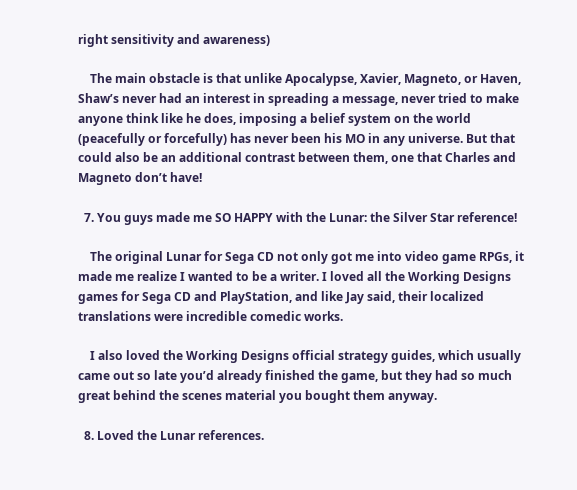right sensitivity and awareness)

    The main obstacle is that unlike Apocalypse, Xavier, Magneto, or Haven, Shaw’s never had an interest in spreading a message, never tried to make anyone think like he does, imposing a belief system on the world (peacefully or forcefully) has never been his MO in any universe. But that could also be an additional contrast between them, one that Charles and Magneto don’t have!

  7. You guys made me SO HAPPY with the Lunar: the Silver Star reference!

    The original Lunar for Sega CD not only got me into video game RPGs, it made me realize I wanted to be a writer. I loved all the Working Designs games for Sega CD and PlayStation, and like Jay said, their localized translations were incredible comedic works.

    I also loved the Working Designs official strategy guides, which usually came out so late you’d already finished the game, but they had so much great behind the scenes material you bought them anyway.

  8. Loved the Lunar references.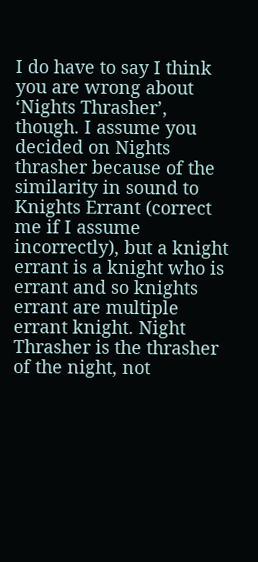I do have to say I think you are wrong about ‘Nights Thrasher’, though. I assume you decided on Nights thrasher because of the similarity in sound to Knights Errant (correct me if I assume incorrectly), but a knight errant is a knight who is errant and so knights errant are multiple errant knight. Night Thrasher is the thrasher of the night, not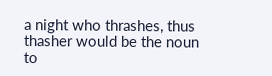a night who thrashes, thus thasher would be the noun to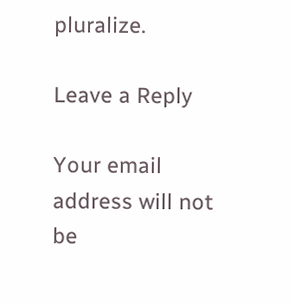pluralize.

Leave a Reply

Your email address will not be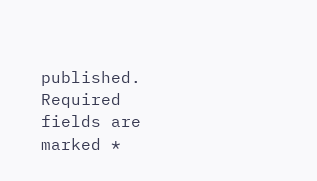published. Required fields are marked *